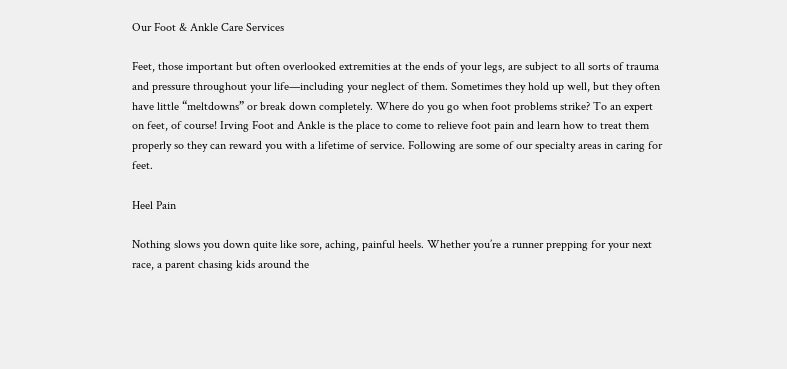Our Foot & Ankle Care Services

Feet, those important but often overlooked extremities at the ends of your legs, are subject to all sorts of trauma and pressure throughout your life—including your neglect of them. Sometimes they hold up well, but they often have little “meltdowns” or break down completely. Where do you go when foot problems strike? To an expert on feet, of course! Irving Foot and Ankle is the place to come to relieve foot pain and learn how to treat them properly so they can reward you with a lifetime of service. Following are some of our specialty areas in caring for feet.

Heel Pain

Nothing slows you down quite like sore, aching, painful heels. Whether you’re a runner prepping for your next race, a parent chasing kids around the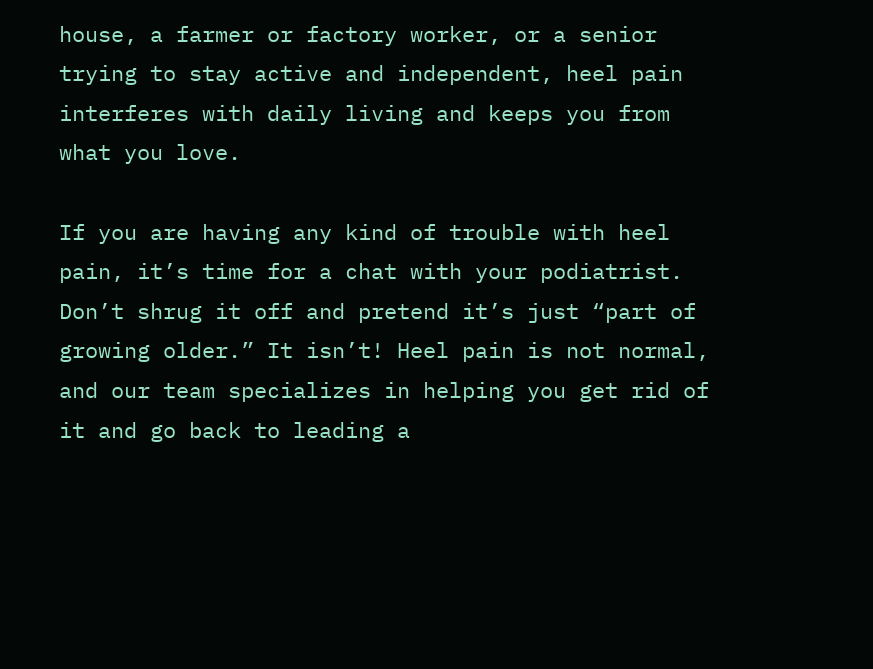house, a farmer or factory worker, or a senior trying to stay active and independent, heel pain interferes with daily living and keeps you from what you love.

If you are having any kind of trouble with heel pain, it’s time for a chat with your podiatrist. Don’t shrug it off and pretend it’s just “part of growing older.” It isn’t! Heel pain is not normal, and our team specializes in helping you get rid of it and go back to leading a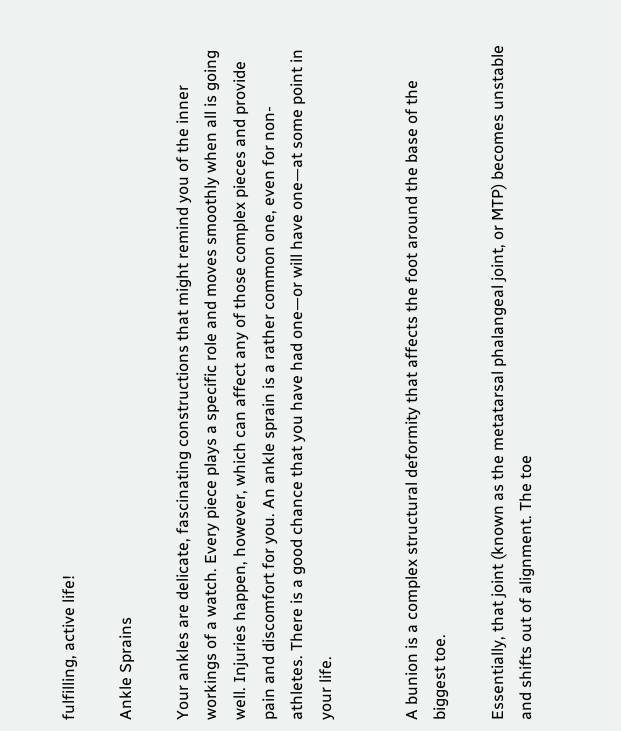fulfilling, active life!

Ankle Sprains

Your ankles are delicate, fascinating constructions that might remind you of the inner workings of a watch. Every piece plays a specific role and moves smoothly when all is going well. Injuries happen, however, which can affect any of those complex pieces and provide pain and discomfort for you. An ankle sprain is a rather common one, even for non-athletes. There is a good chance that you have had one—or will have one—at some point in your life.


A bunion is a complex structural deformity that affects the foot around the base of the biggest toe.

Essentially, that joint (known as the metatarsal phalangeal joint, or MTP) becomes unstable and shifts out of alignment. The toe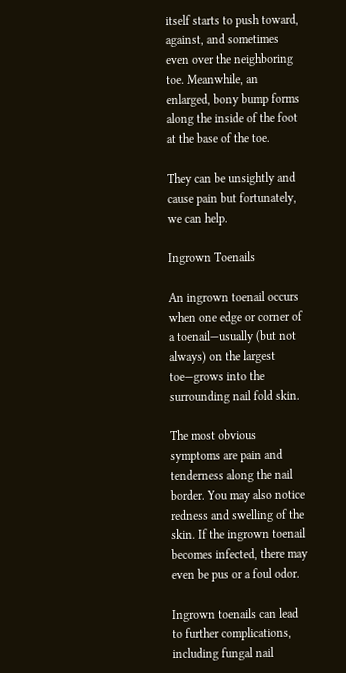itself starts to push toward, against, and sometimes even over the neighboring toe. Meanwhile, an enlarged, bony bump forms along the inside of the foot at the base of the toe.

They can be unsightly and cause pain but fortunately, we can help.

Ingrown Toenails

An ingrown toenail occurs when one edge or corner of a toenail—usually (but not always) on the largest toe—grows into the surrounding nail fold skin.

The most obvious symptoms are pain and tenderness along the nail border. You may also notice redness and swelling of the skin. If the ingrown toenail becomes infected, there may even be pus or a foul odor.

Ingrown toenails can lead to further complications, including fungal nail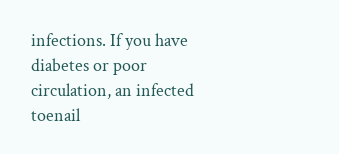infections. If you have diabetes or poor circulation, an infected toenail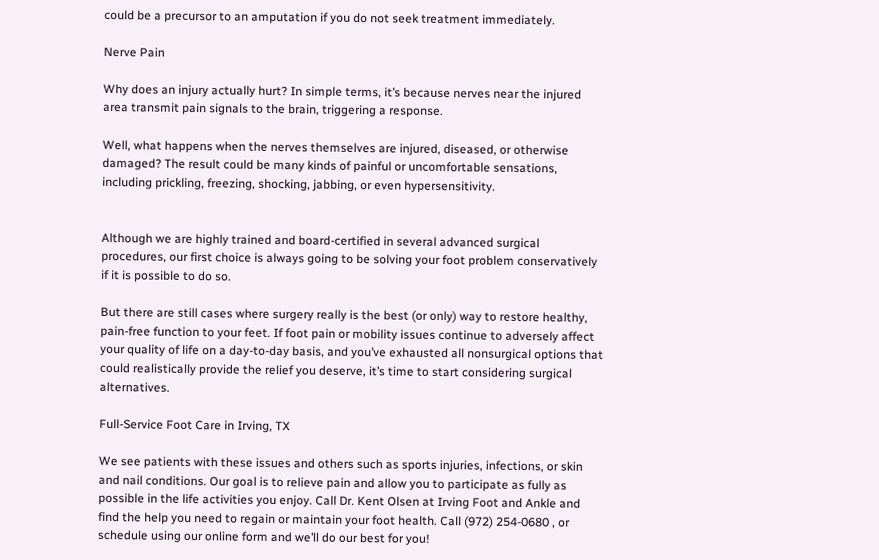could be a precursor to an amputation if you do not seek treatment immediately.

Nerve Pain

Why does an injury actually hurt? In simple terms, it’s because nerves near the injured area transmit pain signals to the brain, triggering a response.

Well, what happens when the nerves themselves are injured, diseased, or otherwise damaged? The result could be many kinds of painful or uncomfortable sensations, including prickling, freezing, shocking, jabbing, or even hypersensitivity.


Although we are highly trained and board-certified in several advanced surgical procedures, our first choice is always going to be solving your foot problem conservatively if it is possible to do so.

But there are still cases where surgery really is the best (or only) way to restore healthy, pain-free function to your feet. If foot pain or mobility issues continue to adversely affect your quality of life on a day-to-day basis, and you’ve exhausted all nonsurgical options that could realistically provide the relief you deserve, it’s time to start considering surgical alternatives.

Full-Service Foot Care in Irving, TX

We see patients with these issues and others such as sports injuries, infections, or skin and nail conditions. Our goal is to relieve pain and allow you to participate as fully as possible in the life activities you enjoy. Call Dr. Kent Olsen at Irving Foot and Ankle and find the help you need to regain or maintain your foot health. Call (972) 254-0680 , or schedule using our online form and we’ll do our best for you!